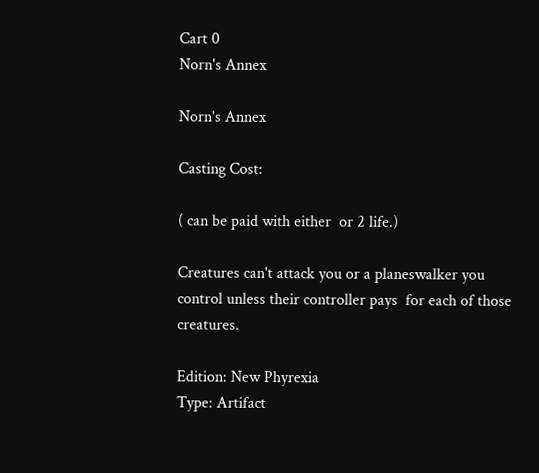Cart 0
Norn's Annex

Norn's Annex

Casting Cost:

( can be paid with either  or 2 life.)

Creatures can't attack you or a planeswalker you control unless their controller pays  for each of those creatures.

Edition: New Phyrexia
Type: Artifact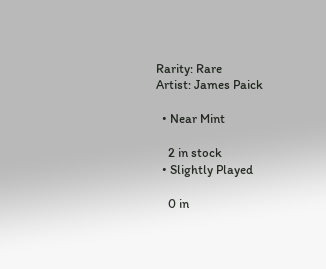Rarity: Rare
Artist: James Paick

  • Near Mint

    2 in stock
  • Slightly Played

    0 in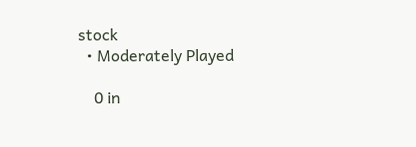stock
  • Moderately Played

    0 in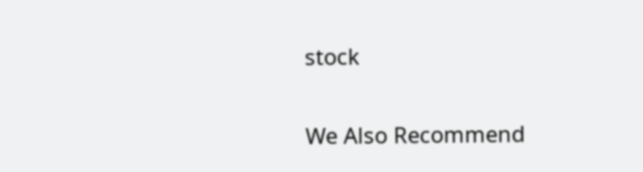stock

We Also Recommend